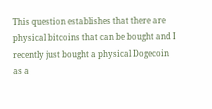This question establishes that there are physical bitcoins that can be bought and I recently just bought a physical Dogecoin as a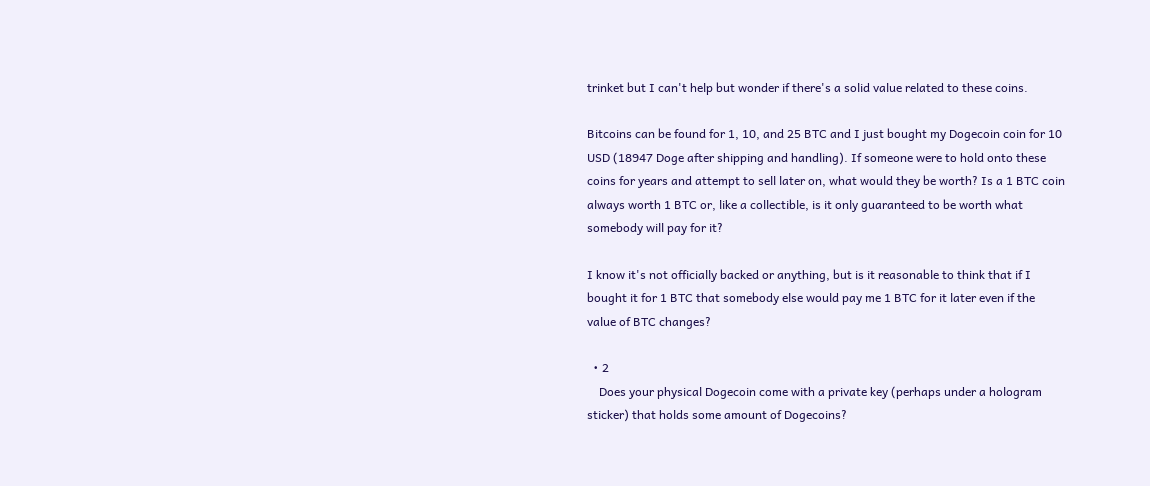trinket but I can't help but wonder if there's a solid value related to these coins.

Bitcoins can be found for 1, 10, and 25 BTC and I just bought my Dogecoin coin for 10 USD (18947 Doge after shipping and handling). If someone were to hold onto these coins for years and attempt to sell later on, what would they be worth? Is a 1 BTC coin always worth 1 BTC or, like a collectible, is it only guaranteed to be worth what somebody will pay for it?

I know it's not officially backed or anything, but is it reasonable to think that if I bought it for 1 BTC that somebody else would pay me 1 BTC for it later even if the value of BTC changes?

  • 2
    Does your physical Dogecoin come with a private key (perhaps under a hologram sticker) that holds some amount of Dogecoins?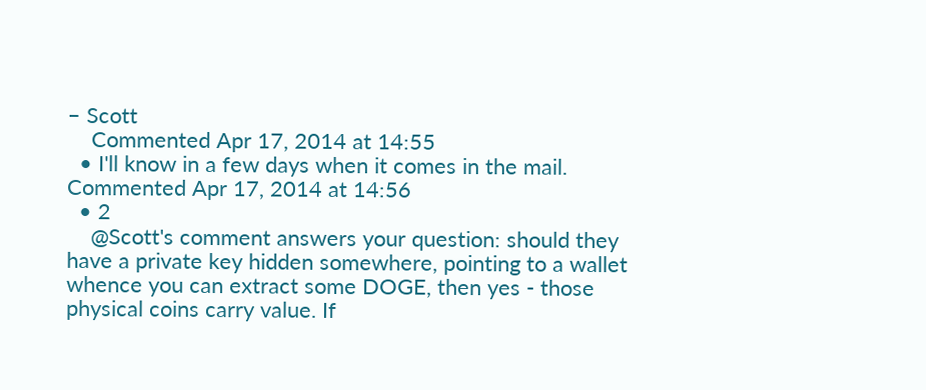– Scott
    Commented Apr 17, 2014 at 14:55
  • I'll know in a few days when it comes in the mail. Commented Apr 17, 2014 at 14:56
  • 2
    @Scott's comment answers your question: should they have a private key hidden somewhere, pointing to a wallet whence you can extract some DOGE, then yes - those physical coins carry value. If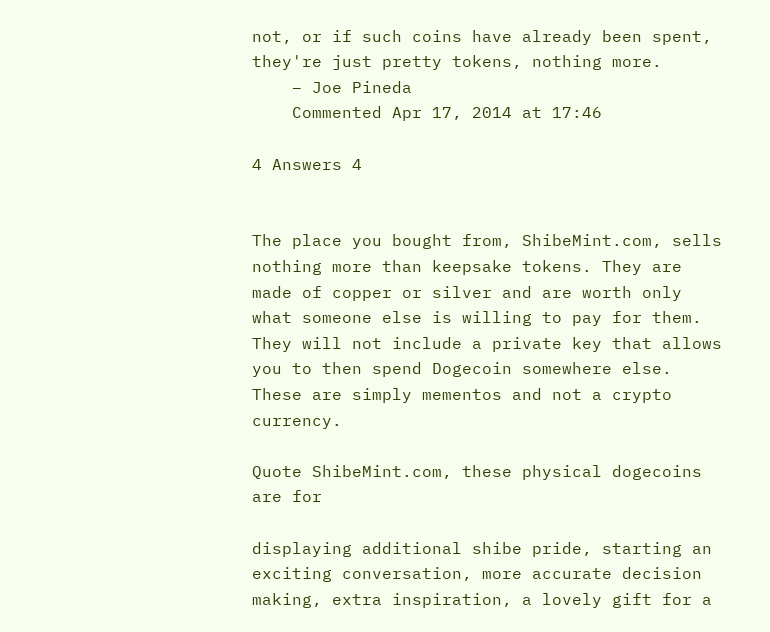not, or if such coins have already been spent, they're just pretty tokens, nothing more.
    – Joe Pineda
    Commented Apr 17, 2014 at 17:46

4 Answers 4


The place you bought from, ShibeMint.com, sells nothing more than keepsake tokens. They are made of copper or silver and are worth only what someone else is willing to pay for them. They will not include a private key that allows you to then spend Dogecoin somewhere else. These are simply mementos and not a crypto currency.

Quote ShibeMint.com, these physical dogecoins are for

displaying additional shibe pride, starting an exciting conversation, more accurate decision making, extra inspiration, a lovely gift for a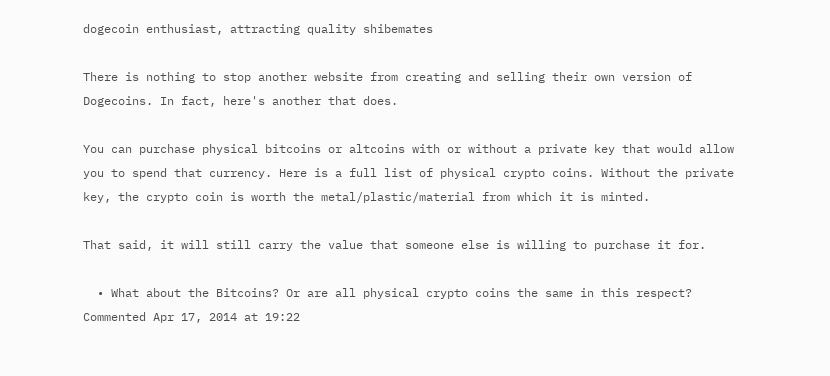dogecoin enthusiast, attracting quality shibemates

There is nothing to stop another website from creating and selling their own version of Dogecoins. In fact, here's another that does.

You can purchase physical bitcoins or altcoins with or without a private key that would allow you to spend that currency. Here is a full list of physical crypto coins. Without the private key, the crypto coin is worth the metal/plastic/material from which it is minted.

That said, it will still carry the value that someone else is willing to purchase it for.

  • What about the Bitcoins? Or are all physical crypto coins the same in this respect? Commented Apr 17, 2014 at 19:22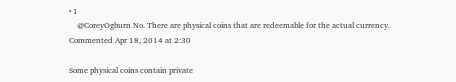• 1
    @CoreyOgburn No. There are physical coins that are redeemable for the actual currency. Commented Apr 18, 2014 at 2:30

Some physical coins contain private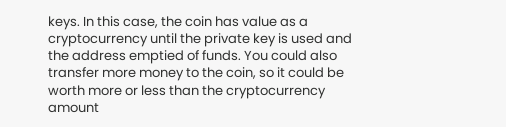keys. In this case, the coin has value as a cryptocurrency until the private key is used and the address emptied of funds. You could also transfer more money to the coin, so it could be worth more or less than the cryptocurrency amount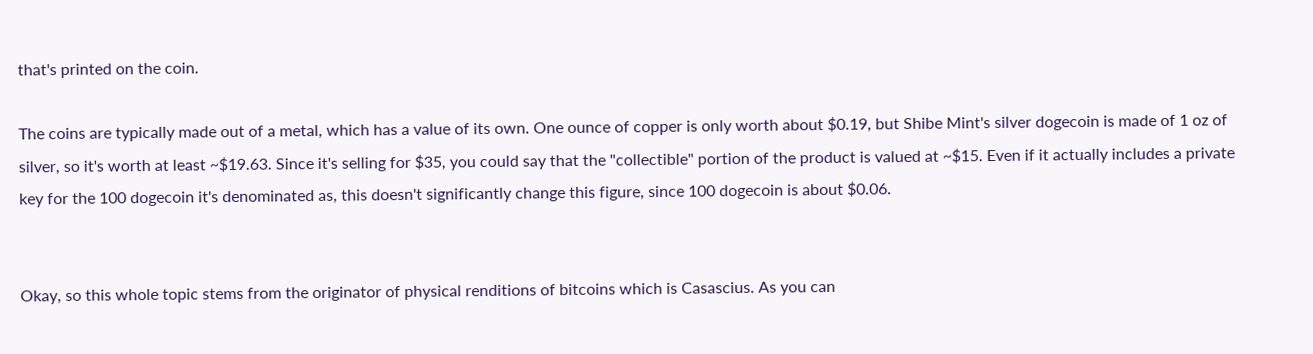that's printed on the coin.

The coins are typically made out of a metal, which has a value of its own. One ounce of copper is only worth about $0.19, but Shibe Mint's silver dogecoin is made of 1 oz of silver, so it's worth at least ~$19.63. Since it's selling for $35, you could say that the "collectible" portion of the product is valued at ~$15. Even if it actually includes a private key for the 100 dogecoin it's denominated as, this doesn't significantly change this figure, since 100 dogecoin is about $0.06.


Okay, so this whole topic stems from the originator of physical renditions of bitcoins which is Casascius. As you can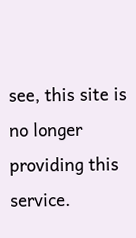see, this site is no longer providing this service.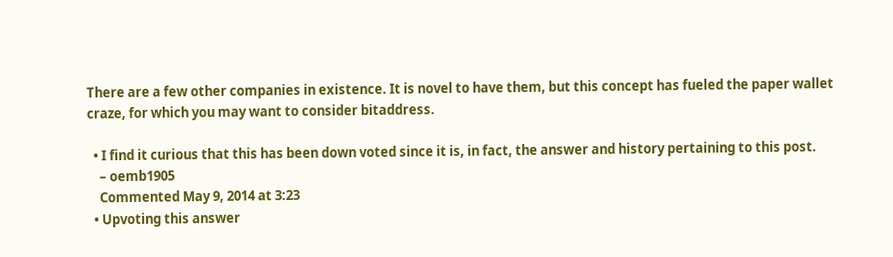There are a few other companies in existence. It is novel to have them, but this concept has fueled the paper wallet craze, for which you may want to consider bitaddress.

  • I find it curious that this has been down voted since it is, in fact, the answer and history pertaining to this post.
    – oemb1905
    Commented May 9, 2014 at 3:23
  • Upvoting this answer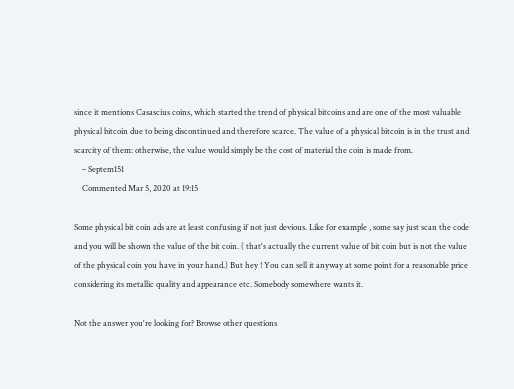since it mentions Casascius coins, which started the trend of physical bitcoins and are one of the most valuable physical bitcoin due to being discontinued and therefore scarce. The value of a physical bitcoin is in the trust and scarcity of them: otherwise, the value would simply be the cost of material the coin is made from.
    – Septem151
    Commented Mar 5, 2020 at 19:15

Some physical bit coin ads are at least confusing if not just devious. Like for example , some say just scan the code and you will be shown the value of the bit coin. ( that's actually the current value of bit coin but is not the value of the physical coin you have in your hand.) But hey ! You can sell it anyway at some point for a reasonable price considering its metallic quality and appearance etc. Somebody somewhere wants it.

Not the answer you're looking for? Browse other questions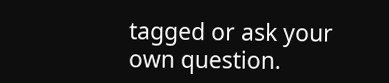tagged or ask your own question.